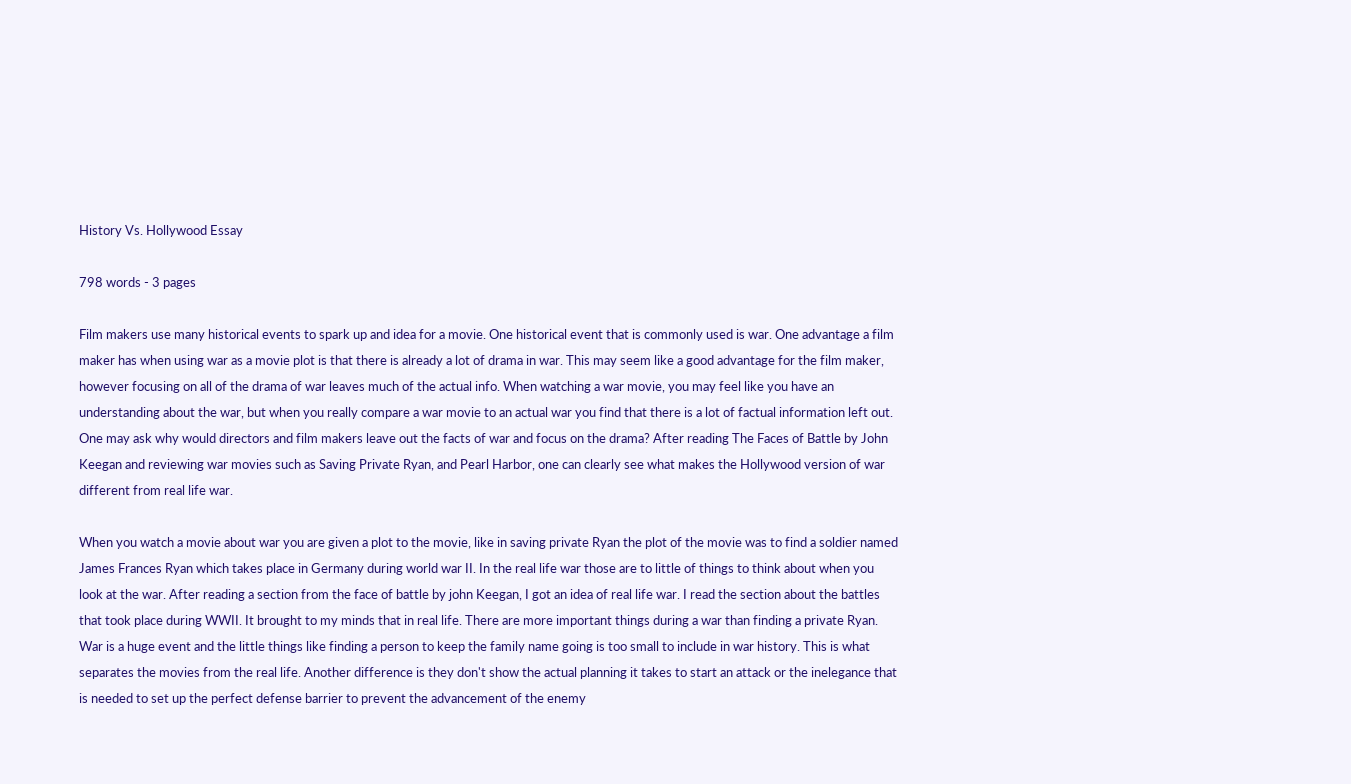History Vs. Hollywood Essay

798 words - 3 pages

Film makers use many historical events to spark up and idea for a movie. One historical event that is commonly used is war. One advantage a film maker has when using war as a movie plot is that there is already a lot of drama in war. This may seem like a good advantage for the film maker, however focusing on all of the drama of war leaves much of the actual info. When watching a war movie, you may feel like you have an understanding about the war, but when you really compare a war movie to an actual war you find that there is a lot of factual information left out. One may ask why would directors and film makers leave out the facts of war and focus on the drama? After reading The Faces of Battle by John Keegan and reviewing war movies such as Saving Private Ryan, and Pearl Harbor, one can clearly see what makes the Hollywood version of war different from real life war.

When you watch a movie about war you are given a plot to the movie, like in saving private Ryan the plot of the movie was to find a soldier named James Frances Ryan which takes place in Germany during world war II. In the real life war those are to little of things to think about when you look at the war. After reading a section from the face of battle by john Keegan, I got an idea of real life war. I read the section about the battles that took place during WWII. It brought to my minds that in real life. There are more important things during a war than finding a private Ryan. War is a huge event and the little things like finding a person to keep the family name going is too small to include in war history. This is what separates the movies from the real life. Another difference is they don't show the actual planning it takes to start an attack or the inelegance that is needed to set up the perfect defense barrier to prevent the advancement of the enemy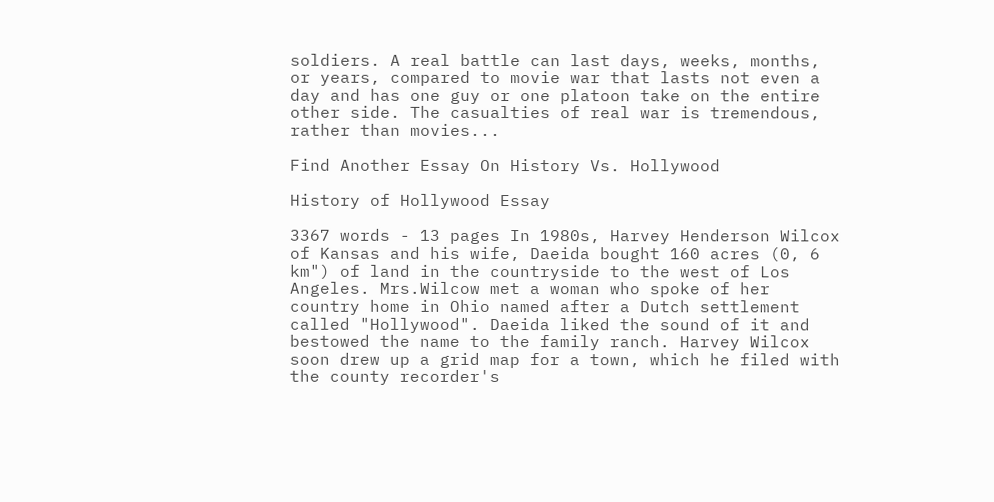soldiers. A real battle can last days, weeks, months, or years, compared to movie war that lasts not even a day and has one guy or one platoon take on the entire other side. The casualties of real war is tremendous, rather than movies...

Find Another Essay On History Vs. Hollywood

History of Hollywood Essay

3367 words - 13 pages In 1980s, Harvey Henderson Wilcox of Kansas and his wife, Daeida bought 160 acres (0, 6 km") of land in the countryside to the west of Los Angeles. Mrs.Wilcow met a woman who spoke of her country home in Ohio named after a Dutch settlement called "Hollywood". Daeida liked the sound of it and bestowed the name to the family ranch. Harvey Wilcox soon drew up a grid map for a town, which he filed with the county recorder's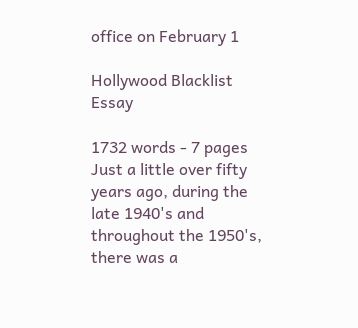office on February 1

Hollywood Blacklist Essay

1732 words - 7 pages Just a little over fifty years ago, during the late 1940's and throughout the 1950's, there was a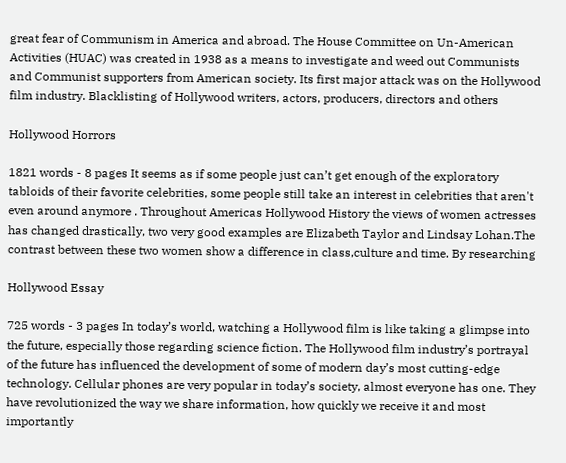great fear of Communism in America and abroad. The House Committee on Un-American Activities (HUAC) was created in 1938 as a means to investigate and weed out Communists and Communist supporters from American society. Its first major attack was on the Hollywood film industry. Blacklisting of Hollywood writers, actors, producers, directors and others

Hollywood Horrors

1821 words - 8 pages It seems as if some people just can’t get enough of the exploratory tabloids of their favorite celebrities, some people still take an interest in celebrities that aren't even around anymore . Throughout Americas Hollywood History the views of women actresses has changed drastically, two very good examples are Elizabeth Taylor and Lindsay Lohan.The contrast between these two women show a difference in class,culture and time. By researching

Hollywood Essay

725 words - 3 pages In today’s world, watching a Hollywood film is like taking a glimpse into the future, especially those regarding science fiction. The Hollywood film industry’s portrayal of the future has influenced the development of some of modern day’s most cutting-edge technology. Cellular phones are very popular in today’s society, almost everyone has one. They have revolutionized the way we share information, how quickly we receive it and most importantly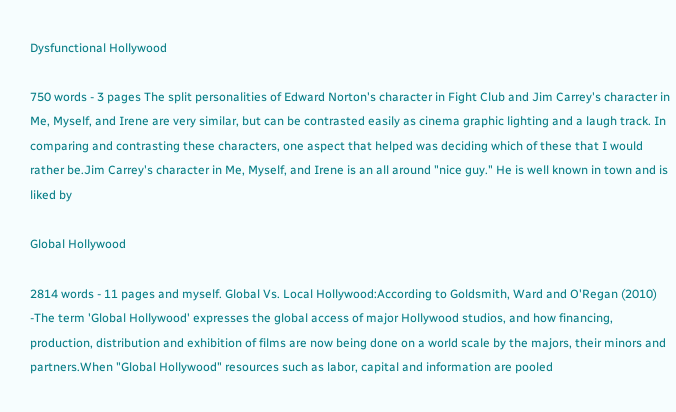Dysfunctional Hollywood

750 words - 3 pages The split personalities of Edward Norton's character in Fight Club and Jim Carrey's character in Me, Myself, and Irene are very similar, but can be contrasted easily as cinema graphic lighting and a laugh track. In comparing and contrasting these characters, one aspect that helped was deciding which of these that I would rather be.Jim Carrey's character in Me, Myself, and Irene is an all around "nice guy." He is well known in town and is liked by

Global Hollywood

2814 words - 11 pages and myself. Global Vs. Local Hollywood:According to Goldsmith, Ward and O'Regan (2010) -The term 'Global Hollywood' expresses the global access of major Hollywood studios, and how financing, production, distribution and exhibition of films are now being done on a world scale by the majors, their minors and partners.When "Global Hollywood" resources such as labor, capital and information are pooled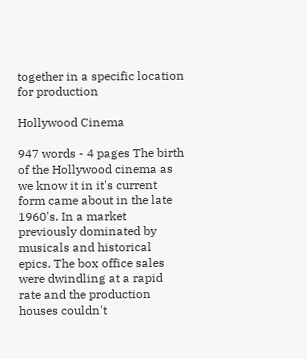together in a specific location for production

Hollywood Cinema

947 words - 4 pages The birth of the Hollywood cinema as we know it in it's current form came about in the late 1960's. In a market previously dominated by musicals and historical epics. The box office sales were dwindling at a rapid rate and the production houses couldn't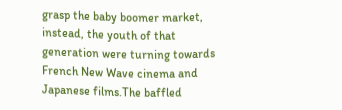grasp the baby boomer market, instead, the youth of that generation were turning towards French New Wave cinema and Japanese films.The baffled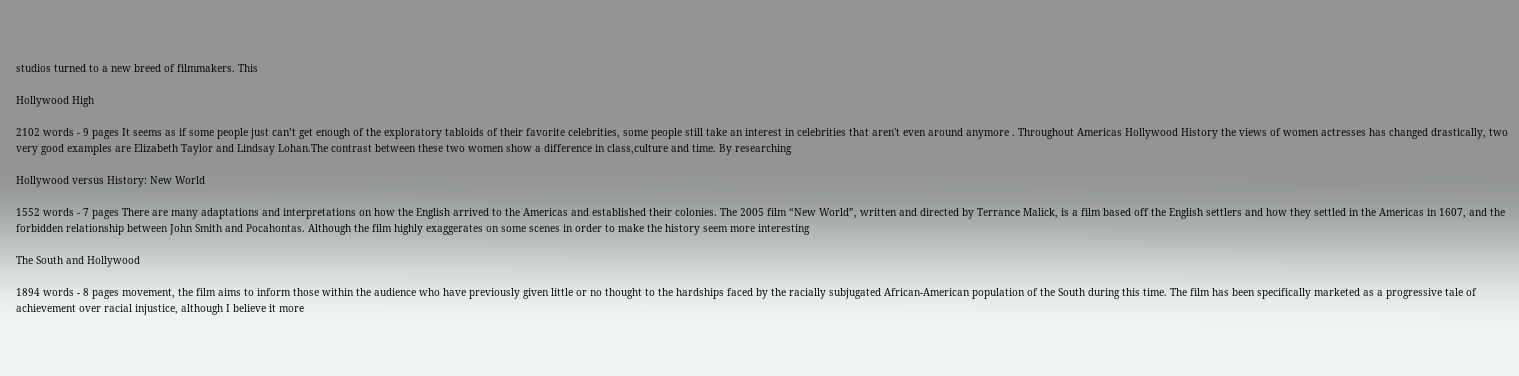studios turned to a new breed of filmmakers. This

Hollywood High

2102 words - 9 pages It seems as if some people just can’t get enough of the exploratory tabloids of their favorite celebrities, some people still take an interest in celebrities that aren't even around anymore . Throughout Americas Hollywood History the views of women actresses has changed drastically, two very good examples are Elizabeth Taylor and Lindsay Lohan.The contrast between these two women show a difference in class,culture and time. By researching

Hollywood versus History: New World

1552 words - 7 pages There are many adaptations and interpretations on how the English arrived to the Americas and established their colonies. The 2005 film “New World”, written and directed by Terrance Malick, is a film based off the English settlers and how they settled in the Americas in 1607, and the forbidden relationship between John Smith and Pocahontas. Although the film highly exaggerates on some scenes in order to make the history seem more interesting

The South and Hollywood

1894 words - 8 pages movement, the film aims to inform those within the audience who have previously given little or no thought to the hardships faced by the racially subjugated African-American population of the South during this time. The film has been specifically marketed as a progressive tale of achievement over racial injustice, although I believe it more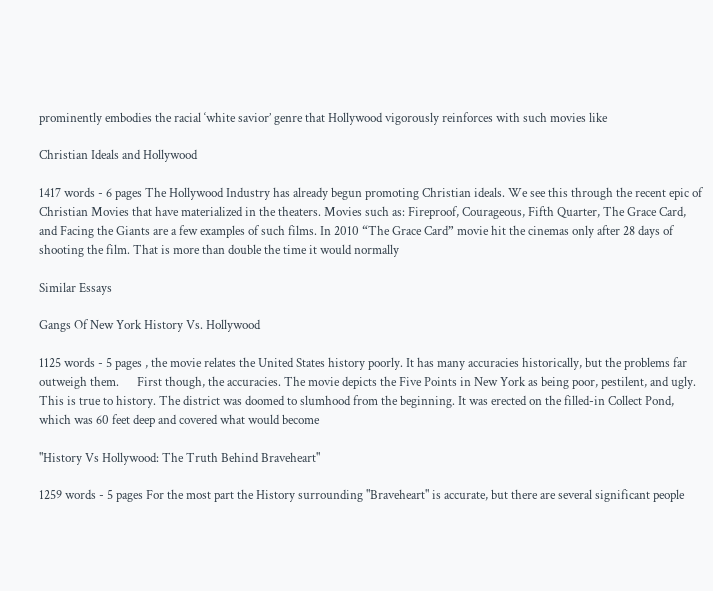prominently embodies the racial ‘white savior’ genre that Hollywood vigorously reinforces with such movies like

Christian Ideals and Hollywood

1417 words - 6 pages The Hollywood Industry has already begun promoting Christian ideals. We see this through the recent epic of Christian Movies that have materialized in the theaters. Movies such as: Fireproof, Courageous, Fifth Quarter, The Grace Card, and Facing the Giants are a few examples of such films. In 2010 “The Grace Card” movie hit the cinemas only after 28 days of shooting the film. That is more than double the time it would normally

Similar Essays

Gangs Of New York History Vs. Hollywood

1125 words - 5 pages , the movie relates the United States history poorly. It has many accuracies historically, but the problems far outweigh them.      First though, the accuracies. The movie depicts the Five Points in New York as being poor, pestilent, and ugly. This is true to history. The district was doomed to slumhood from the beginning. It was erected on the filled-in Collect Pond, which was 60 feet deep and covered what would become

"History Vs Hollywood: The Truth Behind Braveheart"

1259 words - 5 pages For the most part the History surrounding "Braveheart" is accurate, but there are several significant people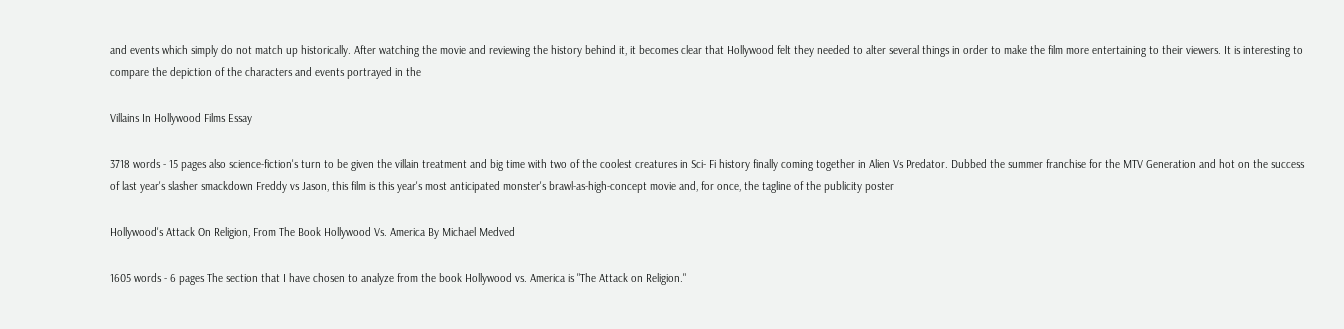and events which simply do not match up historically. After watching the movie and reviewing the history behind it, it becomes clear that Hollywood felt they needed to alter several things in order to make the film more entertaining to their viewers. It is interesting to compare the depiction of the characters and events portrayed in the

Villains In Hollywood Films Essay

3718 words - 15 pages also science-fiction's turn to be given the villain treatment and big time with two of the coolest creatures in Sci- Fi history finally coming together in Alien Vs Predator. Dubbed the summer franchise for the MTV Generation and hot on the success of last year's slasher smackdown Freddy vs Jason, this film is this year's most anticipated monster's brawl-as-high-concept movie and, for once, the tagline of the publicity poster

Hollywood's Attack On Religion, From The Book Hollywood Vs. America By Michael Medved

1605 words - 6 pages The section that I have chosen to analyze from the book Hollywood vs. America is "The Attack on Religion."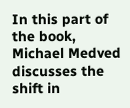In this part of the book, Michael Medved discusses the shift in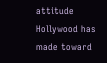attitude Hollywood has made toward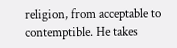religion, from acceptable to contemptible. He takes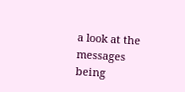a look at the messages being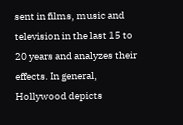sent in films, music and television in the last 15 to 20 years and analyzes their effects. In general, Hollywood depicts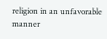religion in an unfavorable manner